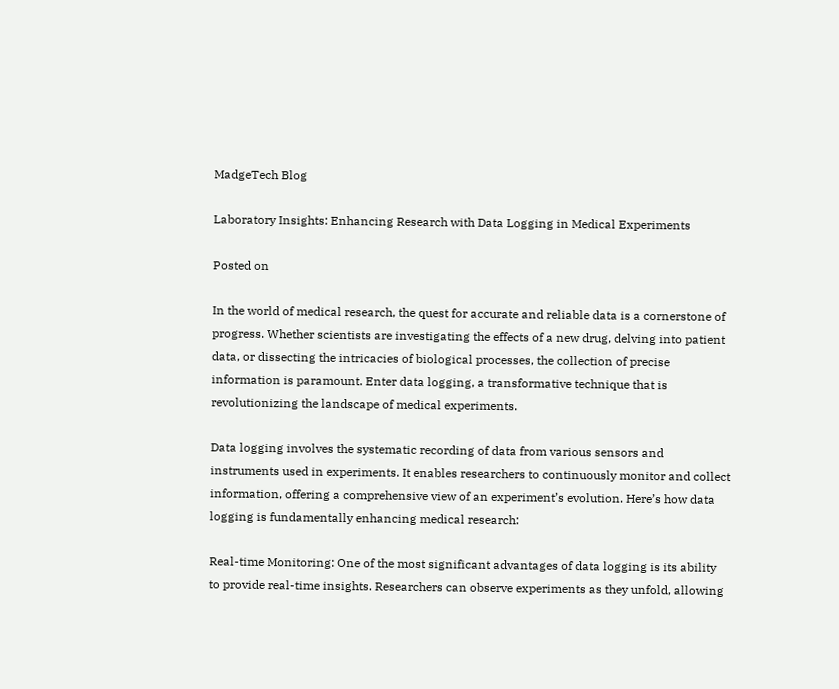MadgeTech Blog

Laboratory Insights: Enhancing Research with Data Logging in Medical Experiments

Posted on

In the world of medical research, the quest for accurate and reliable data is a cornerstone of progress. Whether scientists are investigating the effects of a new drug, delving into patient data, or dissecting the intricacies of biological processes, the collection of precise information is paramount. Enter data logging, a transformative technique that is revolutionizing the landscape of medical experiments.

Data logging involves the systematic recording of data from various sensors and instruments used in experiments. It enables researchers to continuously monitor and collect information, offering a comprehensive view of an experiment’s evolution. Here’s how data logging is fundamentally enhancing medical research:

Real-time Monitoring: One of the most significant advantages of data logging is its ability to provide real-time insights. Researchers can observe experiments as they unfold, allowing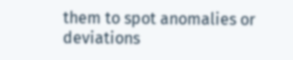them to spot anomalies or deviations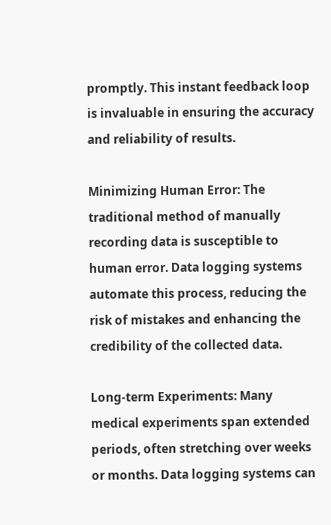promptly. This instant feedback loop is invaluable in ensuring the accuracy and reliability of results.

Minimizing Human Error: The traditional method of manually recording data is susceptible to human error. Data logging systems automate this process, reducing the risk of mistakes and enhancing the credibility of the collected data.

Long-term Experiments: Many medical experiments span extended periods, often stretching over weeks or months. Data logging systems can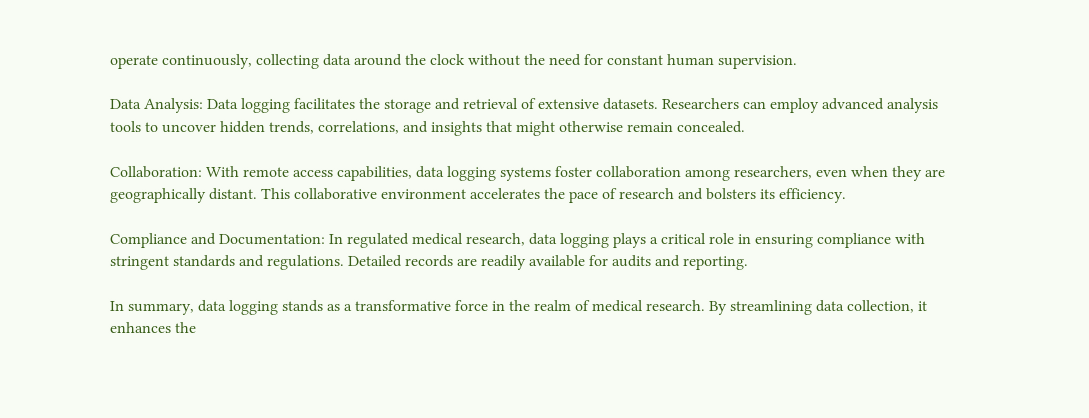operate continuously, collecting data around the clock without the need for constant human supervision.

Data Analysis: Data logging facilitates the storage and retrieval of extensive datasets. Researchers can employ advanced analysis tools to uncover hidden trends, correlations, and insights that might otherwise remain concealed.

Collaboration: With remote access capabilities, data logging systems foster collaboration among researchers, even when they are geographically distant. This collaborative environment accelerates the pace of research and bolsters its efficiency.

Compliance and Documentation: In regulated medical research, data logging plays a critical role in ensuring compliance with stringent standards and regulations. Detailed records are readily available for audits and reporting.

In summary, data logging stands as a transformative force in the realm of medical research. By streamlining data collection, it enhances the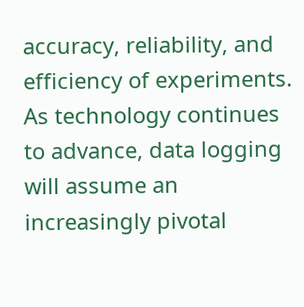accuracy, reliability, and efficiency of experiments. As technology continues to advance, data logging will assume an increasingly pivotal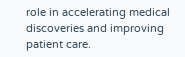role in accelerating medical discoveries and improving patient care.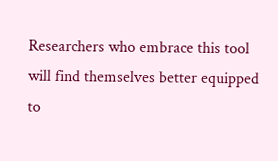Researchers who embrace this tool will find themselves better equipped to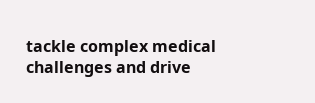tackle complex medical challenges and drive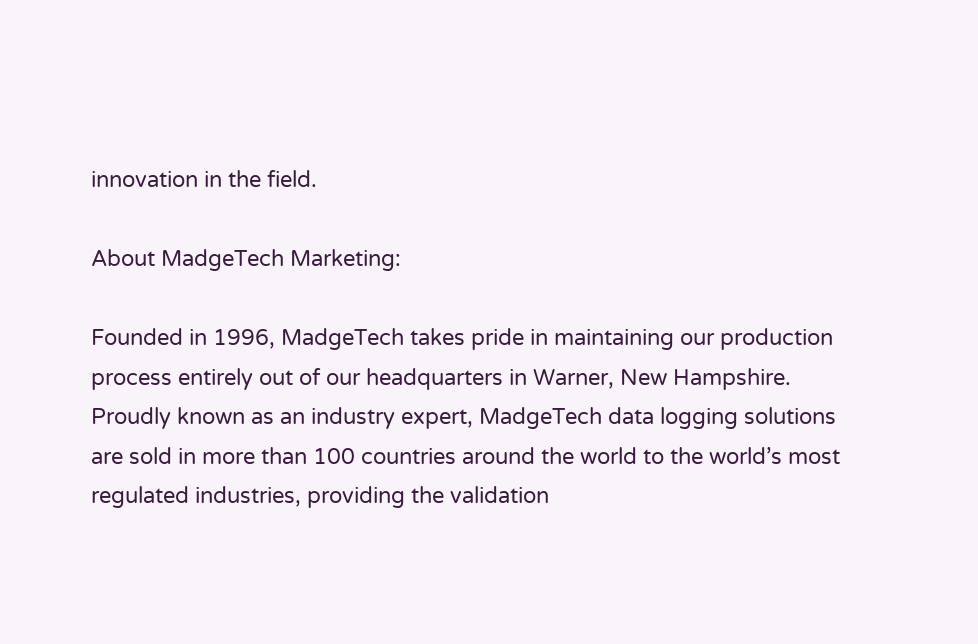innovation in the field.

About MadgeTech Marketing:

Founded in 1996, MadgeTech takes pride in maintaining our production process entirely out of our headquarters in Warner, New Hampshire. Proudly known as an industry expert, MadgeTech data logging solutions are sold in more than 100 countries around the world to the world’s most regulated industries, providing the validation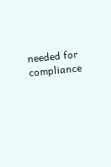needed for compliance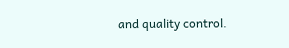and quality control.